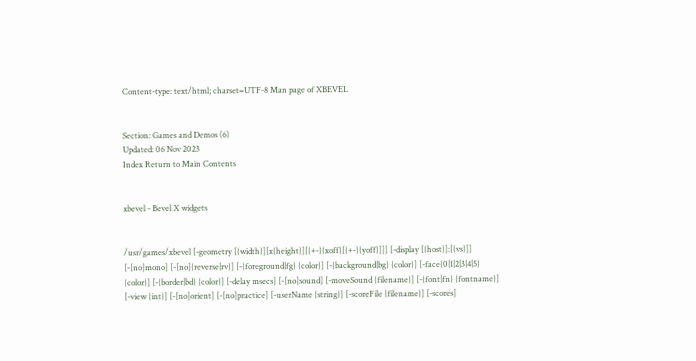Content-type: text/html; charset=UTF-8 Man page of XBEVEL


Section: Games and Demos (6)
Updated: 06 Nov 2023
Index Return to Main Contents


xbevel - Bevel X widgets


/usr/games/xbevel [-geometry [{width}][x{height}][{+-}{xoff}[{+-}{yoff}]]] [-display [{host}]:[{vs}]] [-[no]mono] [-[no]{reverse|rv}] [-{foreground|fg} {color}] [-{background|bg} {color}] [-face{0|1|2|3|4|5} {color}] [-{border|bd} {color}] [-delay msecs] [-[no]sound] [-moveSound {filename}] [-{font|fn} {fontname}] [-view {int}] [-[no]orient] [-[no]practice] [-userName {string}] [-scoreFile {filename}] [-scores]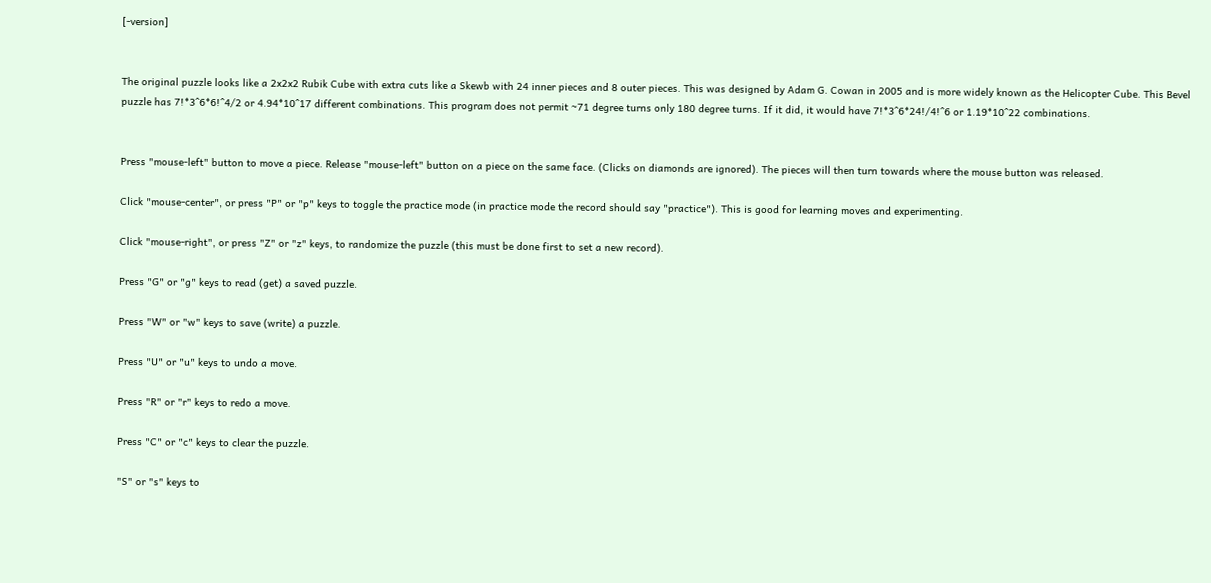[-version]


The original puzzle looks like a 2x2x2 Rubik Cube with extra cuts like a Skewb with 24 inner pieces and 8 outer pieces. This was designed by Adam G. Cowan in 2005 and is more widely known as the Helicopter Cube. This Bevel puzzle has 7!*3^6*6!^4/2 or 4.94*10^17 different combinations. This program does not permit ~71 degree turns only 180 degree turns. If it did, it would have 7!*3^6*24!/4!^6 or 1.19*10^22 combinations.


Press "mouse-left" button to move a piece. Release "mouse-left" button on a piece on the same face. (Clicks on diamonds are ignored). The pieces will then turn towards where the mouse button was released.

Click "mouse-center", or press "P" or "p" keys to toggle the practice mode (in practice mode the record should say "practice"). This is good for learning moves and experimenting.

Click "mouse-right", or press "Z" or "z" keys, to randomize the puzzle (this must be done first to set a new record).

Press "G" or "g" keys to read (get) a saved puzzle.

Press "W" or "w" keys to save (write) a puzzle.

Press "U" or "u" keys to undo a move.

Press "R" or "r" keys to redo a move.

Press "C" or "c" keys to clear the puzzle.

"S" or "s" keys to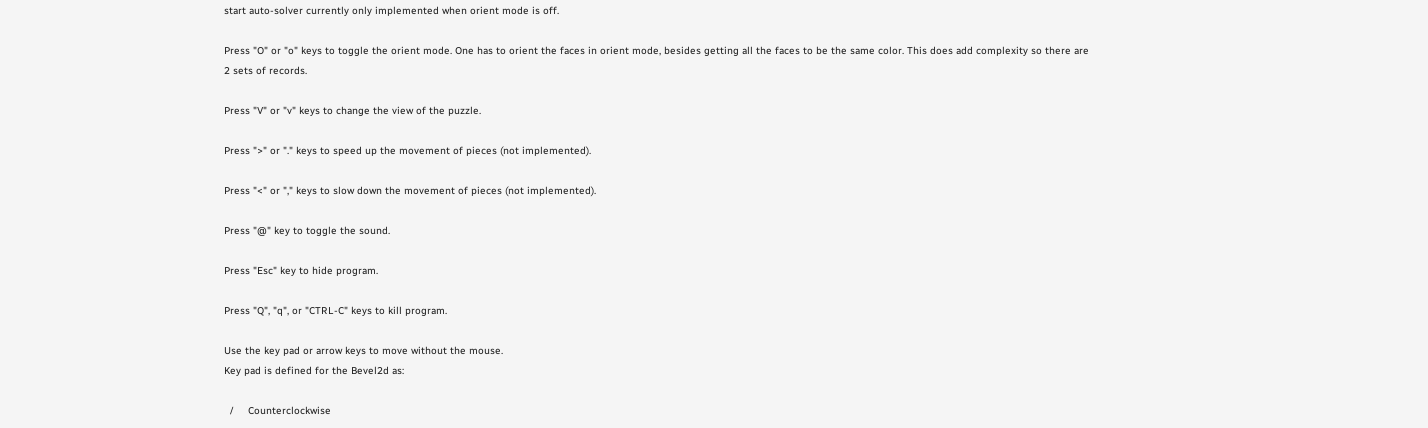start auto-solver currently only implemented when orient mode is off.

Press "O" or "o" keys to toggle the orient mode. One has to orient the faces in orient mode, besides getting all the faces to be the same color. This does add complexity so there are 2 sets of records.

Press "V" or "v" keys to change the view of the puzzle.

Press ">" or "." keys to speed up the movement of pieces (not implemented).

Press "<" or "," keys to slow down the movement of pieces (not implemented).

Press "@" key to toggle the sound.

Press "Esc" key to hide program.

Press "Q", "q", or "CTRL-C" keys to kill program.

Use the key pad or arrow keys to move without the mouse.
Key pad is defined for the Bevel2d as:

  /     Counterclockwise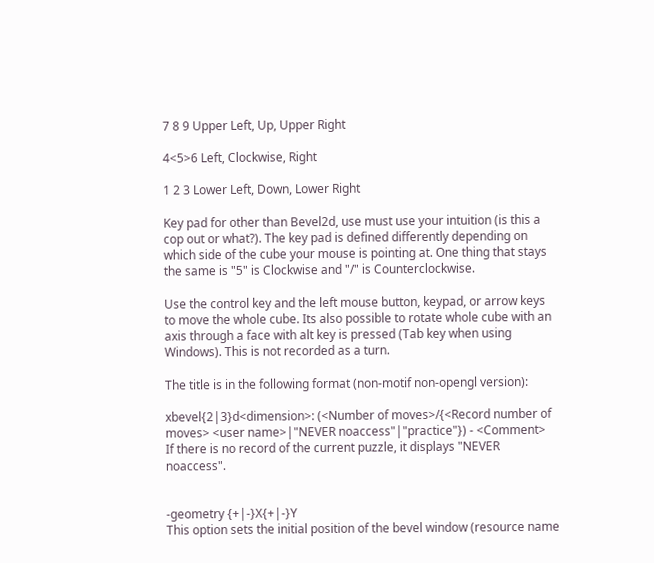7 8 9 Upper Left, Up, Upper Right

4<5>6 Left, Clockwise, Right

1 2 3 Lower Left, Down, Lower Right

Key pad for other than Bevel2d, use must use your intuition (is this a cop out or what?). The key pad is defined differently depending on which side of the cube your mouse is pointing at. One thing that stays the same is "5" is Clockwise and "/" is Counterclockwise.

Use the control key and the left mouse button, keypad, or arrow keys to move the whole cube. Its also possible to rotate whole cube with an axis through a face with alt key is pressed (Tab key when using Windows). This is not recorded as a turn.

The title is in the following format (non-motif non-opengl version):

xbevel{2|3}d<dimension>: (<Number of moves>/{<Record number of moves> <user name>|"NEVER noaccess"|"practice"}) - <Comment>
If there is no record of the current puzzle, it displays "NEVER noaccess".


-geometry {+|-}X{+|-}Y
This option sets the initial position of the bevel window (resource name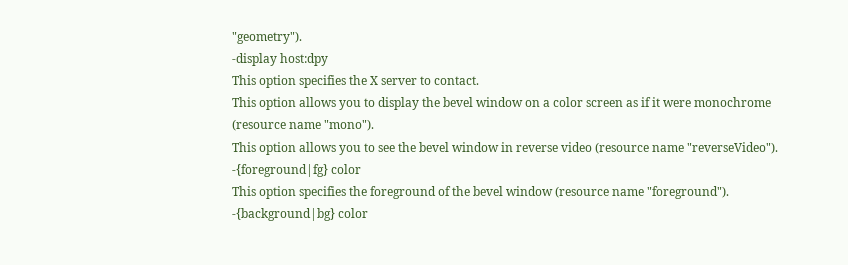"geometry").
-display host:dpy
This option specifies the X server to contact.
This option allows you to display the bevel window on a color screen as if it were monochrome (resource name "mono").
This option allows you to see the bevel window in reverse video (resource name "reverseVideo").
-{foreground|fg} color
This option specifies the foreground of the bevel window (resource name "foreground").
-{background|bg} color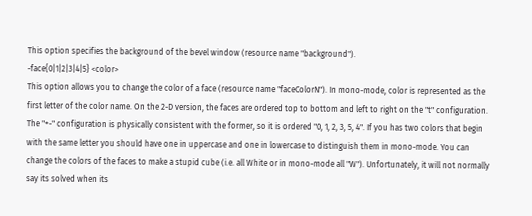This option specifies the background of the bevel window (resource name "background").
-face{0|1|2|3|4|5} <color>
This option allows you to change the color of a face (resource name "faceColorN"). In mono-mode, color is represented as the first letter of the color name. On the 2-D version, the faces are ordered top to bottom and left to right on the "t" configuration. The "+-" configuration is physically consistent with the former, so it is ordered "0, 1, 2, 3, 5, 4". If you has two colors that begin with the same letter you should have one in uppercase and one in lowercase to distinguish them in mono-mode. You can change the colors of the faces to make a stupid cube (i.e. all White or in mono-mode all "W"). Unfortunately, it will not normally say its solved when its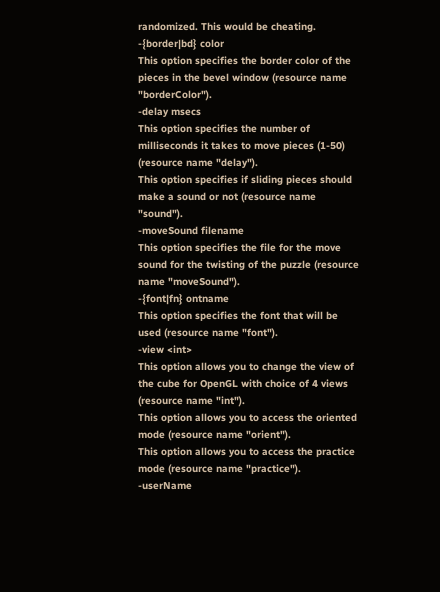randomized. This would be cheating.
-{border|bd} color
This option specifies the border color of the pieces in the bevel window (resource name "borderColor").
-delay msecs
This option specifies the number of milliseconds it takes to move pieces (1-50) (resource name "delay").
This option specifies if sliding pieces should make a sound or not (resource name "sound").
-moveSound filename
This option specifies the file for the move sound for the twisting of the puzzle (resource name "moveSound").
-{font|fn} ontname
This option specifies the font that will be used (resource name "font").
-view <int>
This option allows you to change the view of the cube for OpenGL with choice of 4 views (resource name "int").
This option allows you to access the oriented mode (resource name "orient").
This option allows you to access the practice mode (resource name "practice").
-userName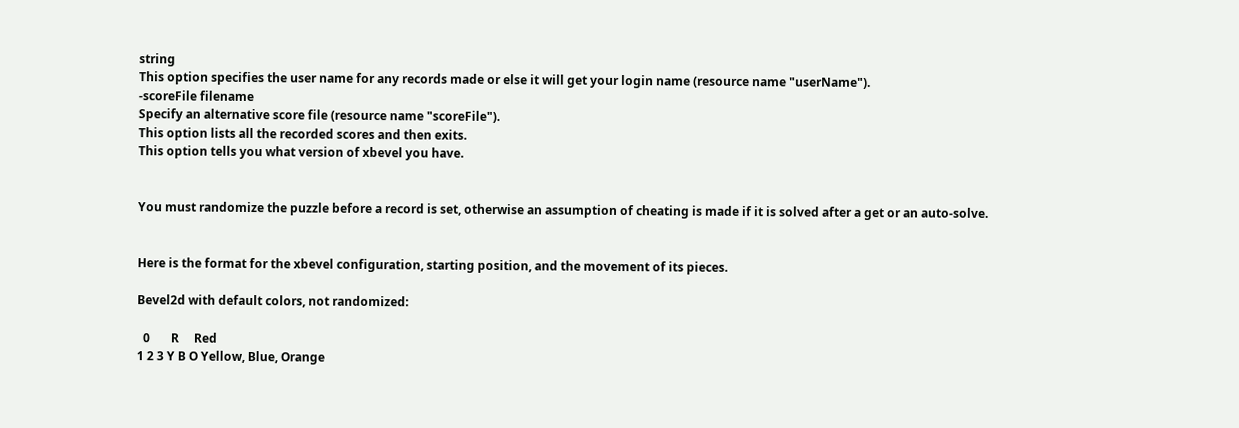string
This option specifies the user name for any records made or else it will get your login name (resource name "userName").
-scoreFile filename
Specify an alternative score file (resource name "scoreFile").
This option lists all the recorded scores and then exits.
This option tells you what version of xbevel you have.


You must randomize the puzzle before a record is set, otherwise an assumption of cheating is made if it is solved after a get or an auto-solve.


Here is the format for the xbevel configuration, starting position, and the movement of its pieces.

Bevel2d with default colors, not randomized:

  0       R     Red
1 2 3 Y B O Yellow, Blue, Orange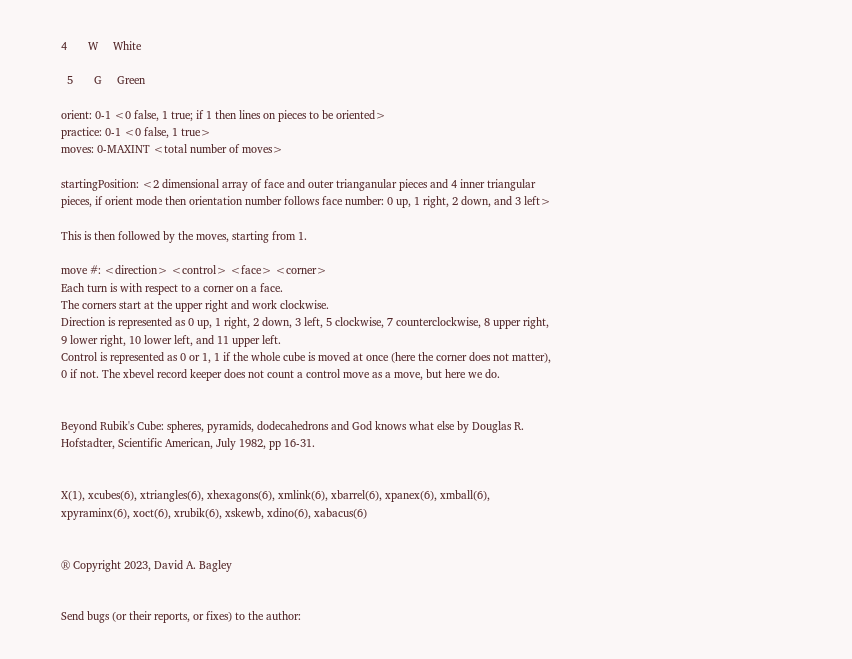4       W     White

  5       G     Green

orient: 0-1 <0 false, 1 true; if 1 then lines on pieces to be oriented>
practice: 0-1 <0 false, 1 true>
moves: 0-MAXINT <total number of moves>

startingPosition: <2 dimensional array of face and outer trianganular pieces and 4 inner triangular pieces, if orient mode then orientation number follows face number: 0 up, 1 right, 2 down, and 3 left>

This is then followed by the moves, starting from 1.

move #: <direction> <control> <face> <corner>
Each turn is with respect to a corner on a face.
The corners start at the upper right and work clockwise.
Direction is represented as 0 up, 1 right, 2 down, 3 left, 5 clockwise, 7 counterclockwise, 8 upper right, 9 lower right, 10 lower left, and 11 upper left.
Control is represented as 0 or 1, 1 if the whole cube is moved at once (here the corner does not matter), 0 if not. The xbevel record keeper does not count a control move as a move, but here we do.


Beyond Rubik's Cube: spheres, pyramids, dodecahedrons and God knows what else by Douglas R. Hofstadter, Scientific American, July 1982, pp 16-31.


X(1), xcubes(6), xtriangles(6), xhexagons(6), xmlink(6), xbarrel(6), xpanex(6), xmball(6), xpyraminx(6), xoct(6), xrubik(6), xskewb, xdino(6), xabacus(6)


® Copyright 2023, David A. Bagley


Send bugs (or their reports, or fixes) to the author: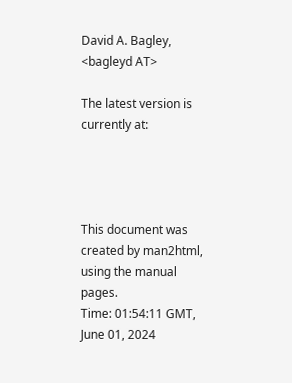David A. Bagley, <bagleyd AT>

The latest version is currently at:




This document was created by man2html, using the manual pages.
Time: 01:54:11 GMT, June 01, 2024